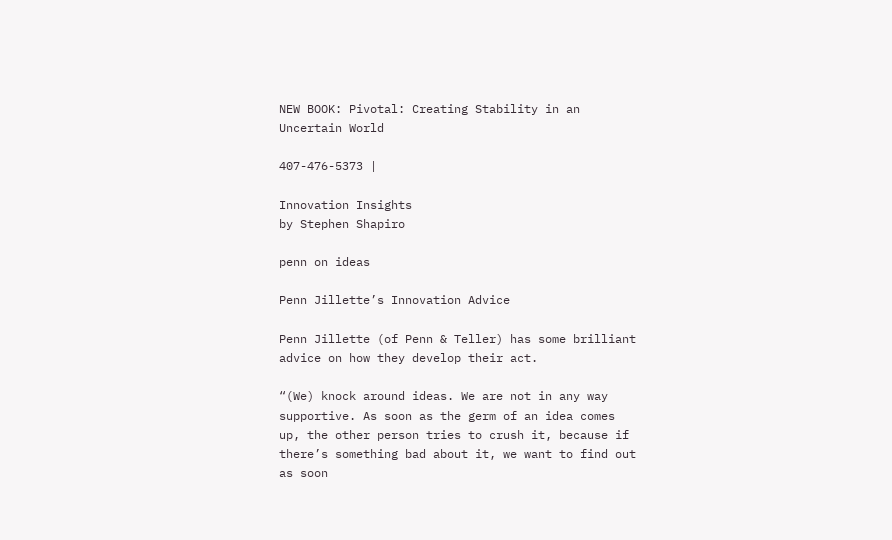NEW BOOK: Pivotal: Creating Stability in an Uncertain World

407-476-5373 |

Innovation Insights
by Stephen Shapiro

penn on ideas

Penn Jillette’s Innovation Advice

Penn Jillette (of Penn & Teller) has some brilliant advice on how they develop their act.

“(We) knock around ideas. We are not in any way supportive. As soon as the germ of an idea comes up, the other person tries to crush it, because if there’s something bad about it, we want to find out as soon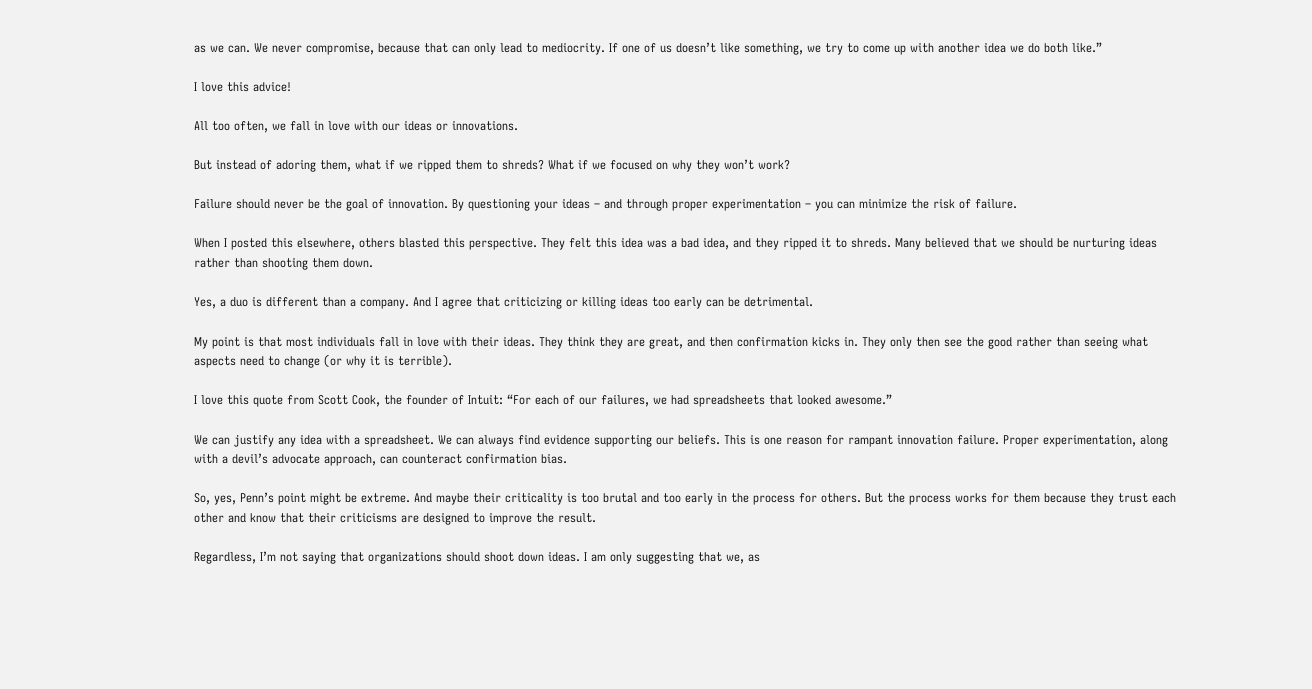as we can. We never compromise, because that can only lead to mediocrity. If one of us doesn’t like something, we try to come up with another idea we do both like.”

I love this advice!

All too often, we fall in love with our ideas or innovations.

But instead of adoring them, what if we ripped them to shreds? What if we focused on why they won’t work?

Failure should never be the goal of innovation. By questioning your ideas – and through proper experimentation – you can minimize the risk of failure.

When I posted this elsewhere, others blasted this perspective. They felt this idea was a bad idea, and they ripped it to shreds. Many believed that we should be nurturing ideas rather than shooting them down.

Yes, a duo is different than a company. And I agree that criticizing or killing ideas too early can be detrimental.

My point is that most individuals fall in love with their ideas. They think they are great, and then confirmation kicks in. They only then see the good rather than seeing what aspects need to change (or why it is terrible).

I love this quote from Scott Cook, the founder of Intuit: “For each of our failures, we had spreadsheets that looked awesome.”

We can justify any idea with a spreadsheet. We can always find evidence supporting our beliefs. This is one reason for rampant innovation failure. Proper experimentation, along with a devil’s advocate approach, can counteract confirmation bias.

So, yes, Penn’s point might be extreme. And maybe their criticality is too brutal and too early in the process for others. But the process works for them because they trust each other and know that their criticisms are designed to improve the result.

Regardless, I’m not saying that organizations should shoot down ideas. I am only suggesting that we, as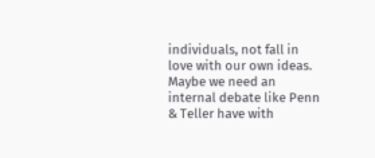individuals, not fall in love with our own ideas. Maybe we need an internal debate like Penn & Teller have with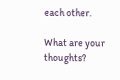each other.

What are your thoughts?